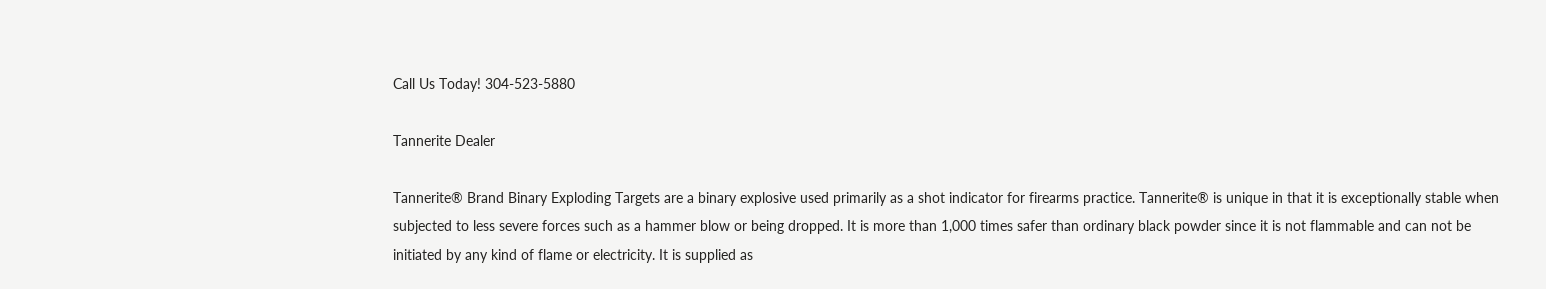Call Us Today! 304-523-5880

Tannerite Dealer

Tannerite® Brand Binary Exploding Targets are a binary explosive used primarily as a shot indicator for firearms practice. Tannerite® is unique in that it is exceptionally stable when subjected to less severe forces such as a hammer blow or being dropped. It is more than 1,000 times safer than ordinary black powder since it is not flammable and can not be initiated by any kind of flame or electricity. It is supplied as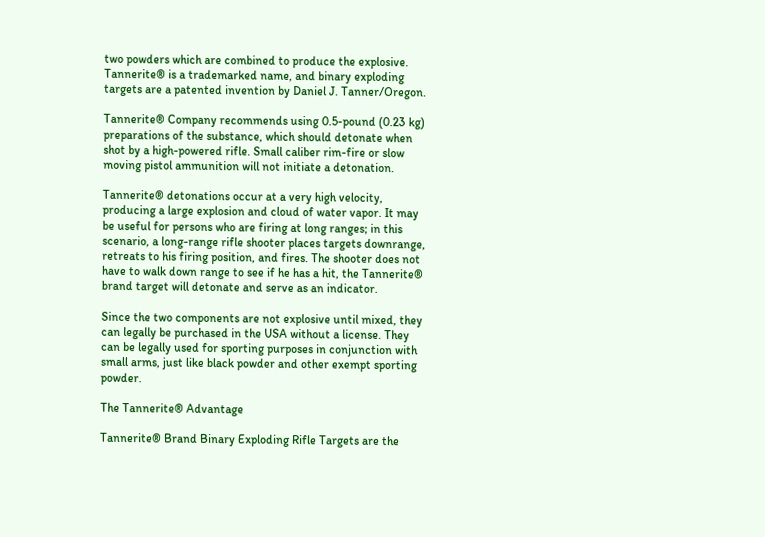two powders which are combined to produce the explosive. Tannerite® is a trademarked name, and binary exploding targets are a patented invention by Daniel J. Tanner/Oregon.

Tannerite® Company recommends using 0.5-pound (0.23 kg) preparations of the substance, which should detonate when shot by a high-powered rifle. Small caliber rim-fire or slow moving pistol ammunition will not initiate a detonation.

Tannerite® detonations occur at a very high velocity, producing a large explosion and cloud of water vapor. It may be useful for persons who are firing at long ranges; in this scenario, a long-range rifle shooter places targets downrange, retreats to his firing position, and fires. The shooter does not have to walk down range to see if he has a hit, the Tannerite® brand target will detonate and serve as an indicator.

Since the two components are not explosive until mixed, they can legally be purchased in the USA without a license. They can be legally used for sporting purposes in conjunction with small arms, just like black powder and other exempt sporting powder.

The Tannerite® Advantage

Tannerite® Brand Binary Exploding Rifle Targets are the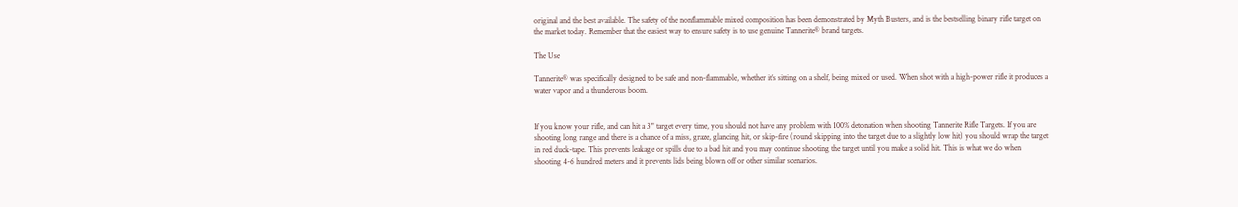original and the best available. The safety of the nonflammable mixed composition has been demonstrated by Myth Busters, and is the bestselling binary rifle target on the market today. Remember that the easiest way to ensure safety is to use genuine Tannerite® brand targets.

The Use

Tannerite® was specifically designed to be safe and non-flammable, whether it’s sitting on a shelf, being mixed or used. When shot with a high-power rifle it produces a water vapor and a thunderous boom.


If you know your rifle, and can hit a 3" target every time, you should not have any problem with 100% detonation when shooting Tannerite Rifle Targets. If you are shooting long range and there is a chance of a miss, graze, glancing hit, or skip-fire (round skipping into the target due to a slightly low hit) you should wrap the target in red duck-tape. This prevents leakage or spills due to a bad hit and you may continue shooting the target until you make a solid hit. This is what we do when shooting 4-6 hundred meters and it prevents lids being blown off or other similar scenarios.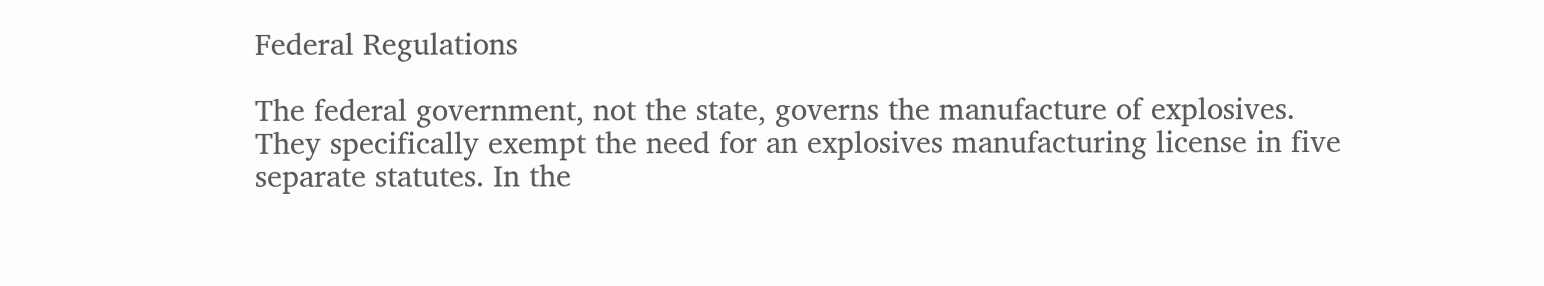Federal Regulations

The federal government, not the state, governs the manufacture of explosives. They specifically exempt the need for an explosives manufacturing license in five separate statutes. In the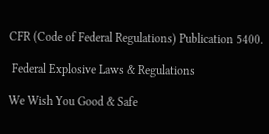CFR (Code of Federal Regulations) Publication 5400.

 Federal Explosive Laws & Regulations

We Wish You Good & Safe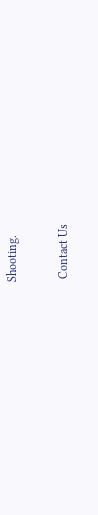Shooting.

 Contact Us